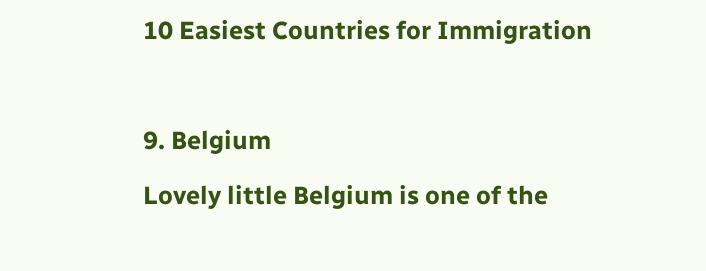10 Easiest Countries for Immigration



9. Belgium

Lovely little Belgium is one of the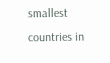smallest countries in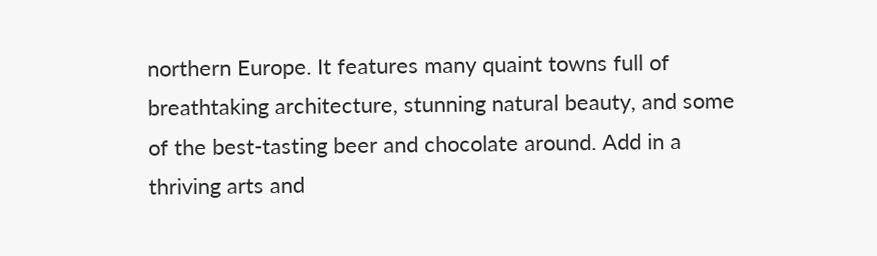northern Europe. It features many quaint towns full of breathtaking architecture, stunning natural beauty, and some of the best-tasting beer and chocolate around. Add in a thriving arts and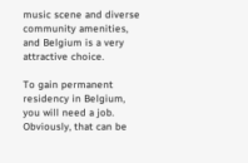music scene and diverse community amenities, and Belgium is a very attractive choice.

To gain permanent residency in Belgium, you will need a job. Obviously, that can be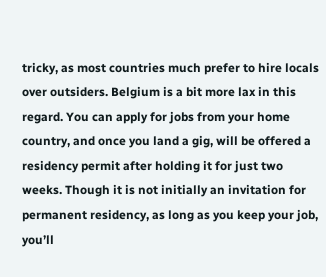tricky, as most countries much prefer to hire locals over outsiders. Belgium is a bit more lax in this regard. You can apply for jobs from your home country, and once you land a gig, will be offered a residency permit after holding it for just two weeks. Though it is not initially an invitation for permanent residency, as long as you keep your job, you’ll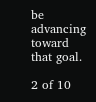be advancing toward that goal.

2 of 10